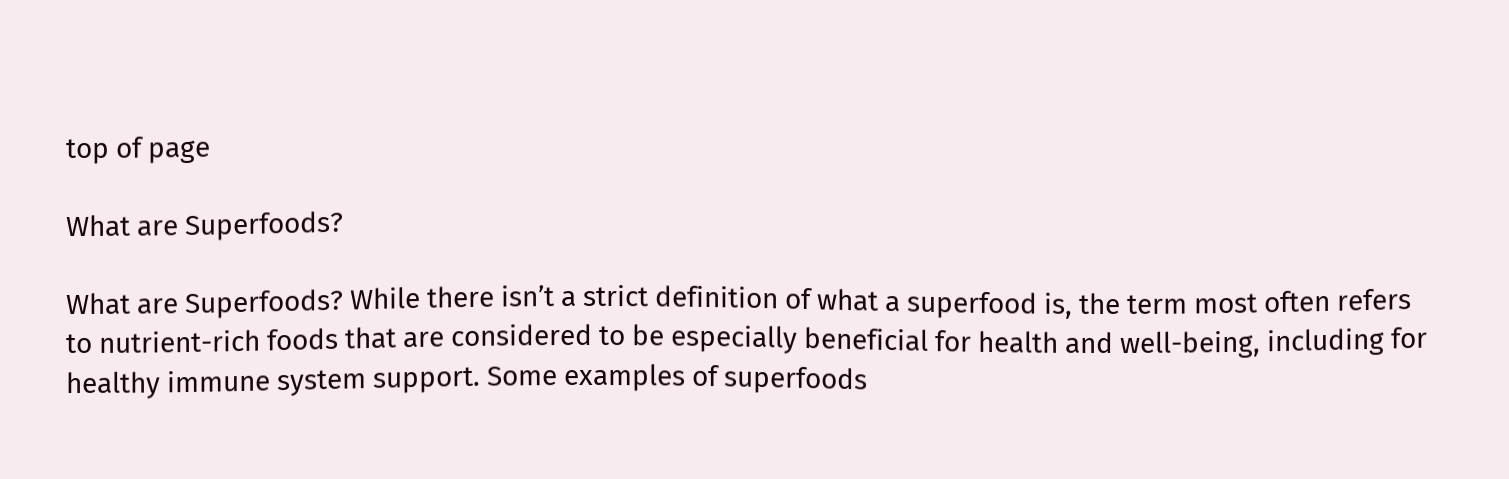top of page

What are Superfoods?

What are Superfoods? While there isn’t a strict definition of what a superfood is, the term most often refers to nutrient-rich foods that are considered to be especially beneficial for health and well-being, including for healthy immune system support. Some examples of superfoods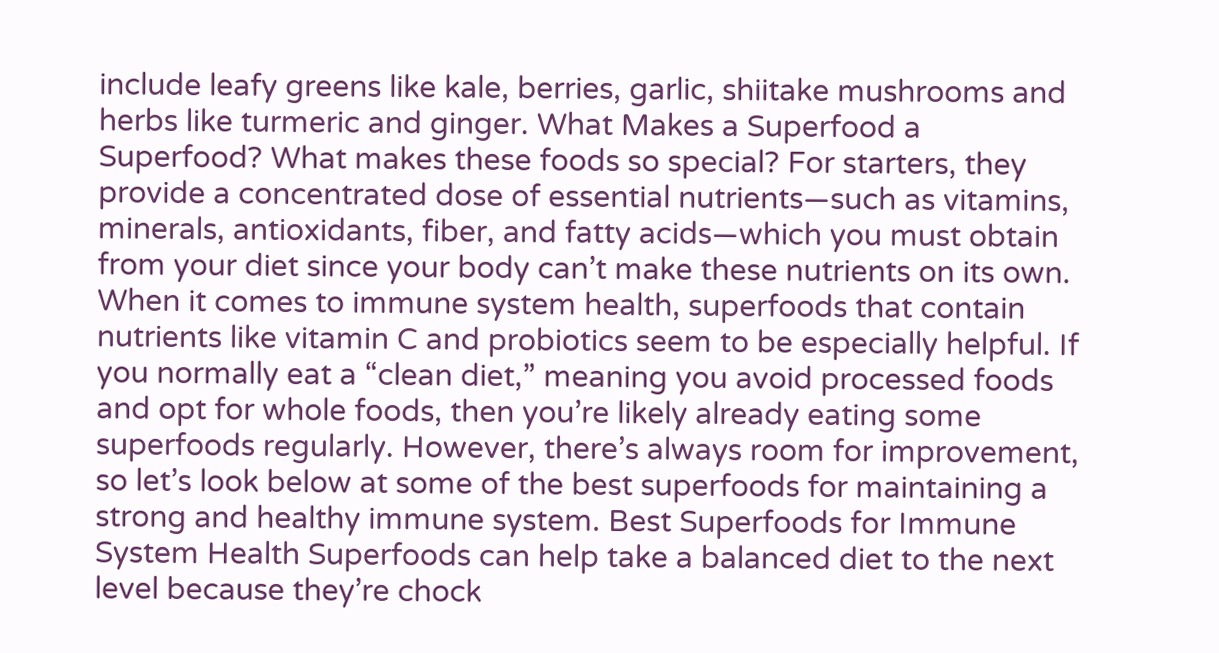include leafy greens like kale, berries, garlic, shiitake mushrooms and herbs like turmeric and ginger. What Makes a Superfood a Superfood? What makes these foods so special? For starters, they provide a concentrated dose of essential nutrients—such as vitamins, minerals, antioxidants, fiber, and fatty acids—which you must obtain from your diet since your body can’t make these nutrients on its own. When it comes to immune system health, superfoods that contain nutrients like vitamin C and probiotics seem to be especially helpful. If you normally eat a “clean diet,” meaning you avoid processed foods and opt for whole foods, then you’re likely already eating some superfoods regularly. However, there’s always room for improvement, so let’s look below at some of the best superfoods for maintaining a strong and healthy immune system. Best Superfoods for Immune System Health Superfoods can help take a balanced diet to the next level because they’re chock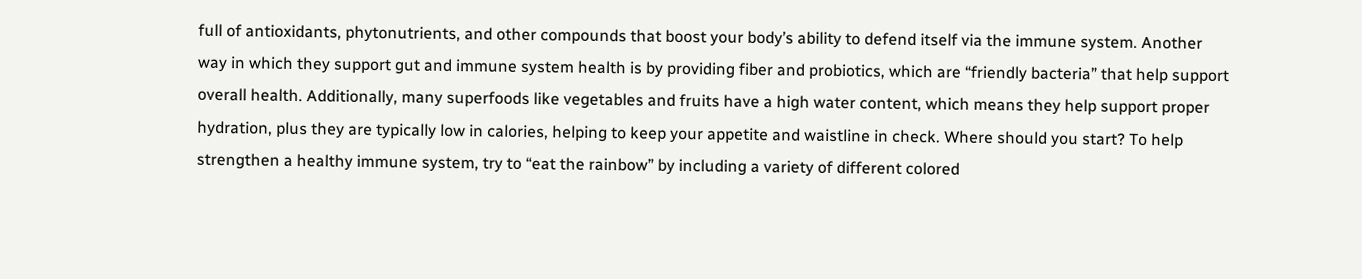full of antioxidants, phytonutrients, and other compounds that boost your body’s ability to defend itself via the immune system. Another way in which they support gut and immune system health is by providing fiber and probiotics, which are “friendly bacteria” that help support overall health. Additionally, many superfoods like vegetables and fruits have a high water content, which means they help support proper hydration, plus they are typically low in calories, helping to keep your appetite and waistline in check. Where should you start? To help strengthen a healthy immune system, try to “eat the rainbow” by including a variety of different colored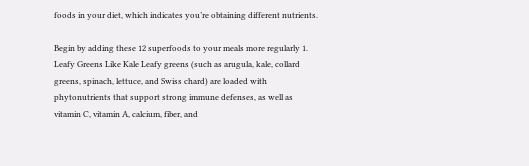foods in your diet, which indicates you’re obtaining different nutrients.

Begin by adding these 12 superfoods to your meals more regularly 1. Leafy Greens Like Kale Leafy greens (such as arugula, kale, collard greens, spinach, lettuce, and Swiss chard) are loaded with phytonutrients that support strong immune defenses, as well as vitamin C, vitamin A, calcium, fiber, and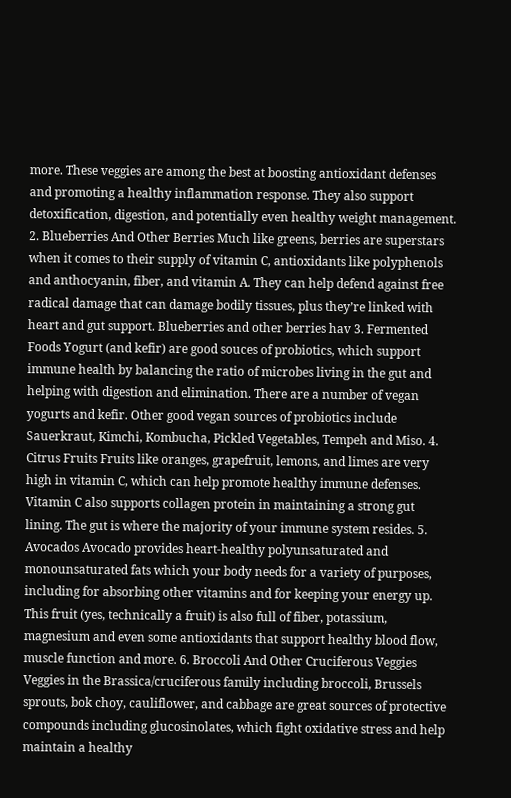more. These veggies are among the best at boosting antioxidant defenses and promoting a healthy inflammation response. They also support detoxification, digestion, and potentially even healthy weight management. 2. Blueberries And Other Berries Much like greens, berries are superstars when it comes to their supply of vitamin C, antioxidants like polyphenols and anthocyanin, fiber, and vitamin A. They can help defend against free radical damage that can damage bodily tissues, plus they’re linked with heart and gut support. Blueberries and other berries hav 3. Fermented Foods Yogurt (and kefir) are good souces of probiotics, which support immune health by balancing the ratio of microbes living in the gut and helping with digestion and elimination. There are a number of vegan yogurts and kefir. Other good vegan sources of probiotics include Sauerkraut, Kimchi, Kombucha, Pickled Vegetables, Tempeh and Miso. 4. Citrus Fruits Fruits like oranges, grapefruit, lemons, and limes are very high in vitamin C, which can help promote healthy immune defenses. Vitamin C also supports collagen protein in maintaining a strong gut lining. The gut is where the majority of your immune system resides. 5. Avocados Avocado provides heart-healthy polyunsaturated and monounsaturated fats which your body needs for a variety of purposes, including for absorbing other vitamins and for keeping your energy up. This fruit (yes, technically a fruit) is also full of fiber, potassium, magnesium and even some antioxidants that support healthy blood flow, muscle function and more. 6. Broccoli And Other Cruciferous Veggies Veggies in the Brassica/cruciferous family including broccoli, Brussels sprouts, bok choy, cauliflower, and cabbage are great sources of protective compounds including glucosinolates, which fight oxidative stress and help maintain a healthy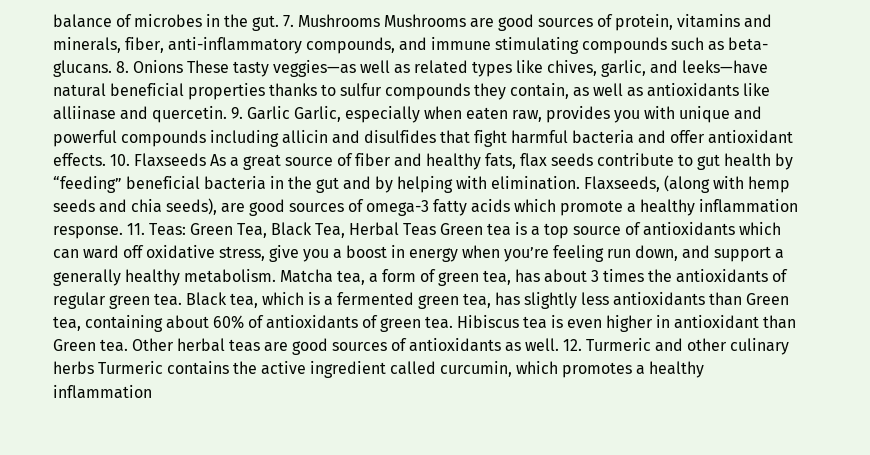balance of microbes in the gut. 7. Mushrooms Mushrooms are good sources of protein, vitamins and minerals, fiber, anti-inflammatory compounds, and immune stimulating compounds such as beta-glucans. 8. Onions These tasty veggies—as well as related types like chives, garlic, and leeks—have natural beneficial properties thanks to sulfur compounds they contain, as well as antioxidants like alliinase and quercetin. 9. Garlic Garlic, especially when eaten raw, provides you with unique and powerful compounds including allicin and disulfides that fight harmful bacteria and offer antioxidant effects. 10. Flaxseeds As a great source of fiber and healthy fats, flax seeds contribute to gut health by “feeding” beneficial bacteria in the gut and by helping with elimination. Flaxseeds, (along with hemp seeds and chia seeds), are good sources of omega-3 fatty acids which promote a healthy inflammation response. 11. Teas: Green Tea, Black Tea, Herbal Teas Green tea is a top source of antioxidants which can ward off oxidative stress, give you a boost in energy when you’re feeling run down, and support a generally healthy metabolism. Matcha tea, a form of green tea, has about 3 times the antioxidants of regular green tea. Black tea, which is a fermented green tea, has slightly less antioxidants than Green tea, containing about 60% of antioxidants of green tea. Hibiscus tea is even higher in antioxidant than Green tea. Other herbal teas are good sources of antioxidants as well. 12. Turmeric and other culinary herbs Turmeric contains the active ingredient called curcumin, which promotes a healthy inflammation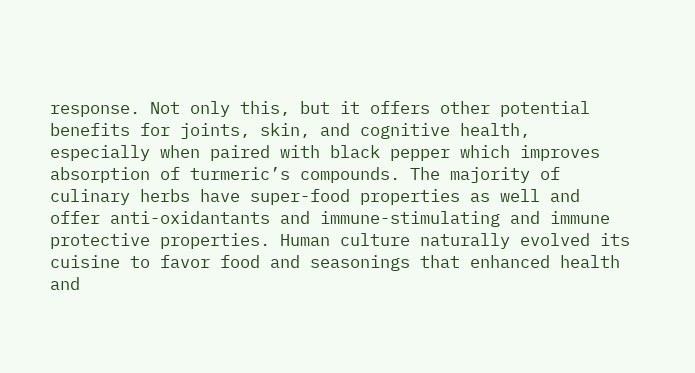response. Not only this, but it offers other potential benefits for joints, skin, and cognitive health, especially when paired with black pepper which improves absorption of turmeric’s compounds. The majority of culinary herbs have super-food properties as well and offer anti-oxidantants and immune-stimulating and immune protective properties. Human culture naturally evolved its cuisine to favor food and seasonings that enhanced health and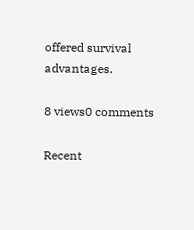offered survival advantages.

8 views0 comments

Recent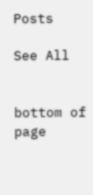Posts

See All


bottom of page